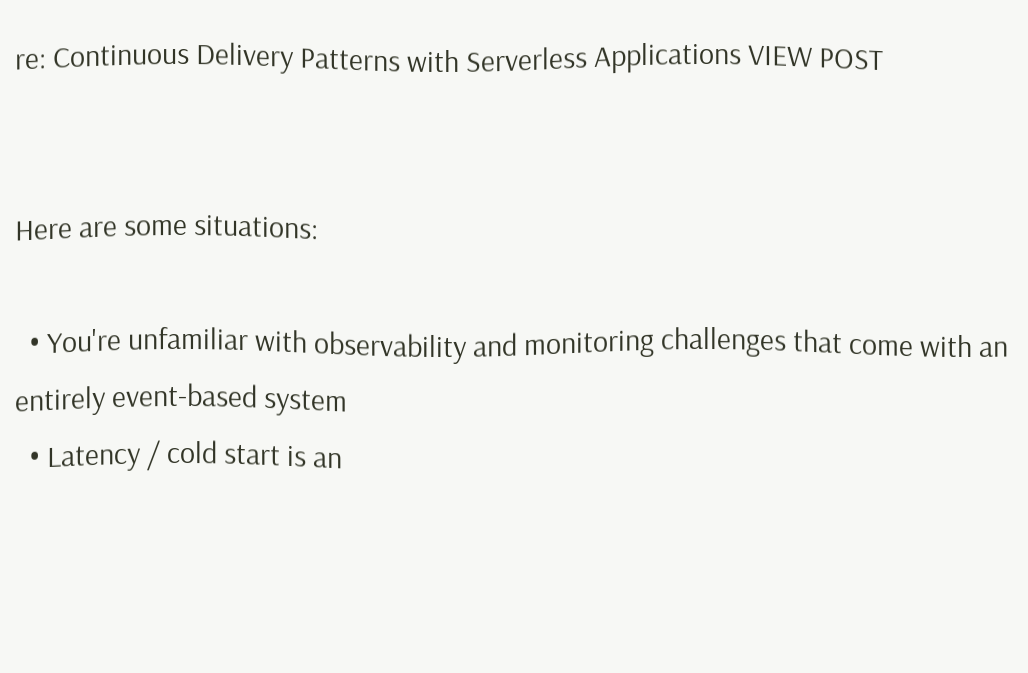re: Continuous Delivery Patterns with Serverless Applications VIEW POST


Here are some situations:

  • You're unfamiliar with observability and monitoring challenges that come with an entirely event-based system
  • Latency / cold start is an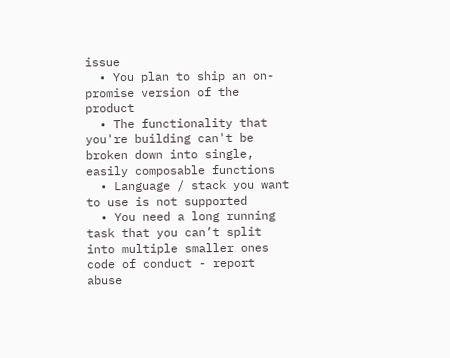issue
  • You plan to ship an on-promise version of the product
  • The functionality that you're building can't be broken down into single, easily composable functions
  • Language / stack you want to use is not supported
  • You need a long running task that you can’t split into multiple smaller ones
code of conduct - report abuse